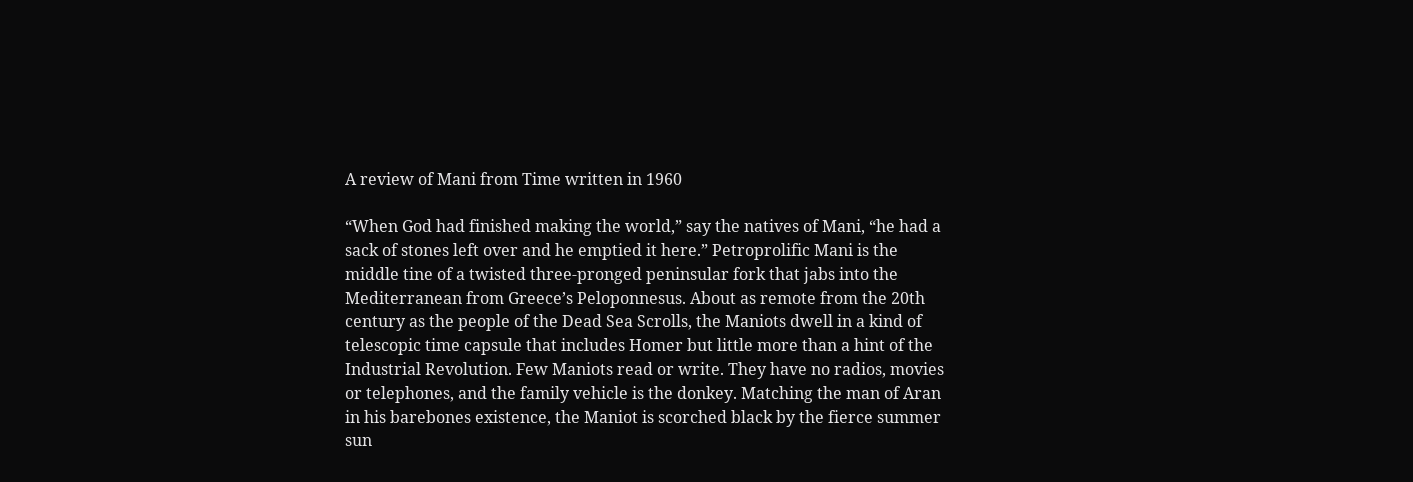A review of Mani from Time written in 1960

“When God had finished making the world,” say the natives of Mani, “he had a sack of stones left over and he emptied it here.” Petroprolific Mani is the middle tine of a twisted three-pronged peninsular fork that jabs into the Mediterranean from Greece’s Peloponnesus. About as remote from the 20th century as the people of the Dead Sea Scrolls, the Maniots dwell in a kind of telescopic time capsule that includes Homer but little more than a hint of the Industrial Revolution. Few Maniots read or write. They have no radios, movies or telephones, and the family vehicle is the donkey. Matching the man of Aran in his barebones existence, the Maniot is scorched black by the fierce summer sun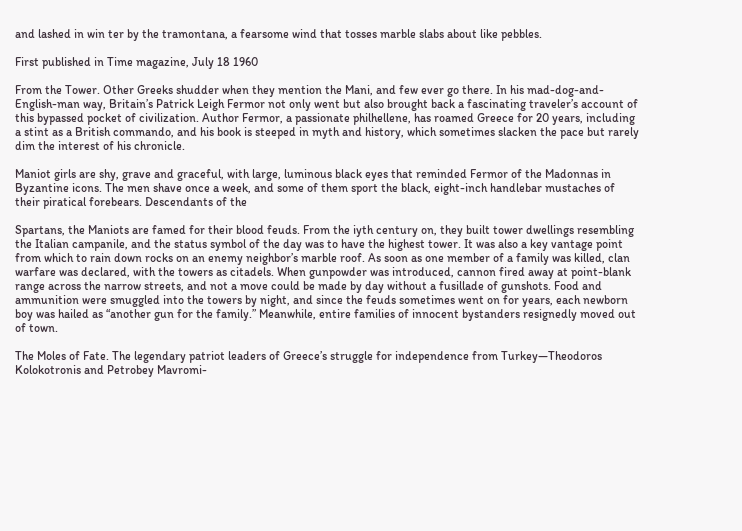and lashed in win ter by the tramontana, a fearsome wind that tosses marble slabs about like pebbles.

First published in Time magazine, July 18 1960

From the Tower. Other Greeks shudder when they mention the Mani, and few ever go there. In his mad-dog-and-English-man way, Britain’s Patrick Leigh Fermor not only went but also brought back a fascinating traveler’s account of this bypassed pocket of civilization. Author Fermor, a passionate philhellene, has roamed Greece for 20 years, including a stint as a British commando, and his book is steeped in myth and history, which sometimes slacken the pace but rarely dim the interest of his chronicle.

Maniot girls are shy, grave and graceful, with large, luminous black eyes that reminded Fermor of the Madonnas in Byzantine icons. The men shave once a week, and some of them sport the black, eight-inch handlebar mustaches of their piratical forebears. Descendants of the

Spartans, the Maniots are famed for their blood feuds. From the iyth century on, they built tower dwellings resembling the Italian campanile, and the status symbol of the day was to have the highest tower. It was also a key vantage point from which to rain down rocks on an enemy neighbor’s marble roof. As soon as one member of a family was killed, clan warfare was declared, with the towers as citadels. When gunpowder was introduced, cannon fired away at point-blank range across the narrow streets, and not a move could be made by day without a fusillade of gunshots. Food and ammunition were smuggled into the towers by night, and since the feuds sometimes went on for years, each newborn boy was hailed as “another gun for the family.” Meanwhile, entire families of innocent bystanders resignedly moved out of town.

The Moles of Fate. The legendary patriot leaders of Greece’s struggle for independence from Turkey—Theodoros Kolokotronis and Petrobey Mavromi-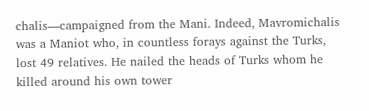chalis—campaigned from the Mani. Indeed, Mavromichalis was a Maniot who, in countless forays against the Turks, lost 49 relatives. He nailed the heads of Turks whom he killed around his own tower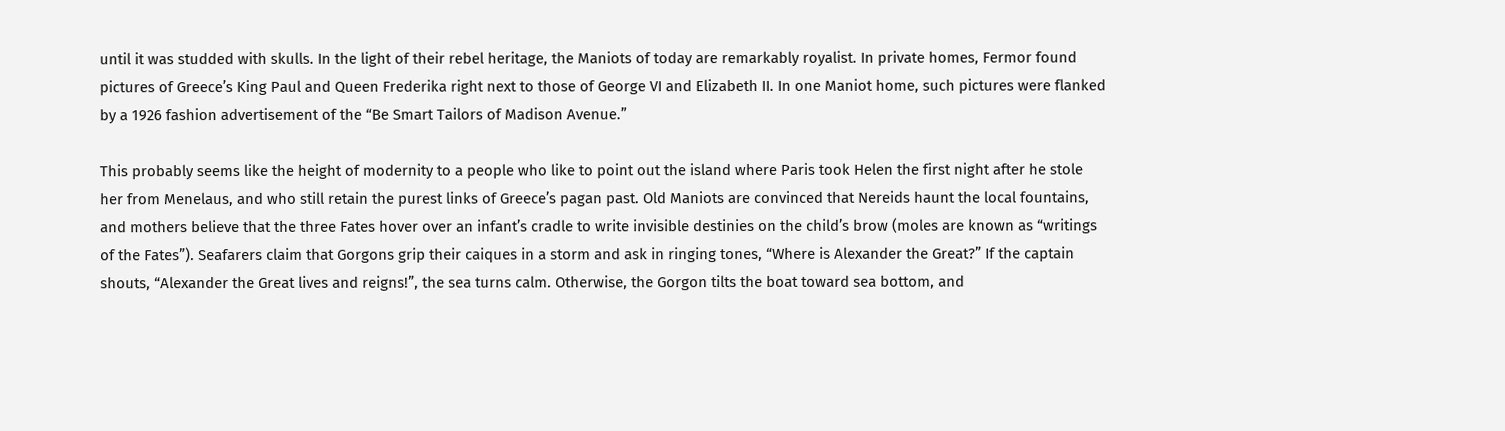until it was studded with skulls. In the light of their rebel heritage, the Maniots of today are remarkably royalist. In private homes, Fermor found pictures of Greece’s King Paul and Queen Frederika right next to those of George VI and Elizabeth II. In one Maniot home, such pictures were flanked by a 1926 fashion advertisement of the “Be Smart Tailors of Madison Avenue.”

This probably seems like the height of modernity to a people who like to point out the island where Paris took Helen the first night after he stole her from Menelaus, and who still retain the purest links of Greece’s pagan past. Old Maniots are convinced that Nereids haunt the local fountains, and mothers believe that the three Fates hover over an infant’s cradle to write invisible destinies on the child’s brow (moles are known as “writings of the Fates”). Seafarers claim that Gorgons grip their caiques in a storm and ask in ringing tones, “Where is Alexander the Great?” If the captain shouts, “Alexander the Great lives and reigns!”, the sea turns calm. Otherwise, the Gorgon tilts the boat toward sea bottom, and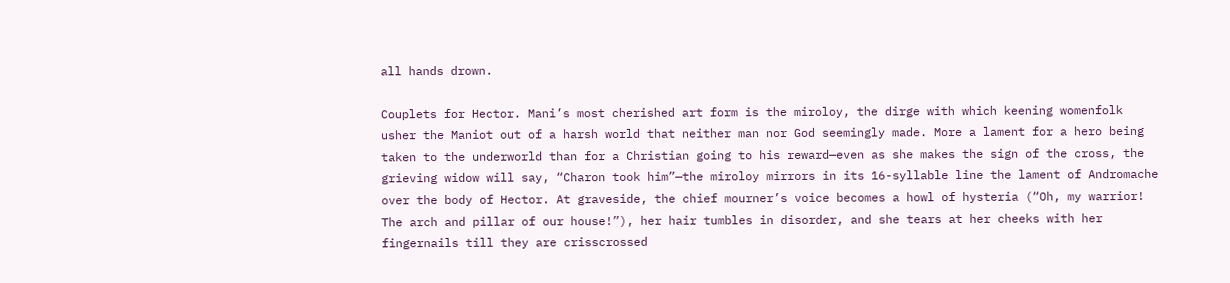all hands drown.

Couplets for Hector. Mani’s most cherished art form is the miroloy, the dirge with which keening womenfolk usher the Maniot out of a harsh world that neither man nor God seemingly made. More a lament for a hero being taken to the underworld than for a Christian going to his reward—even as she makes the sign of the cross, the grieving widow will say, “Charon took him”—the miroloy mirrors in its 16-syllable line the lament of Andromache over the body of Hector. At graveside, the chief mourner’s voice becomes a howl of hysteria (“Oh, my warrior! The arch and pillar of our house!”), her hair tumbles in disorder, and she tears at her cheeks with her fingernails till they are crisscrossed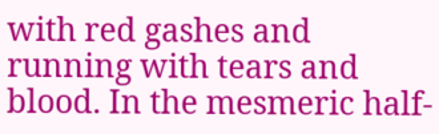with red gashes and running with tears and blood. In the mesmeric half-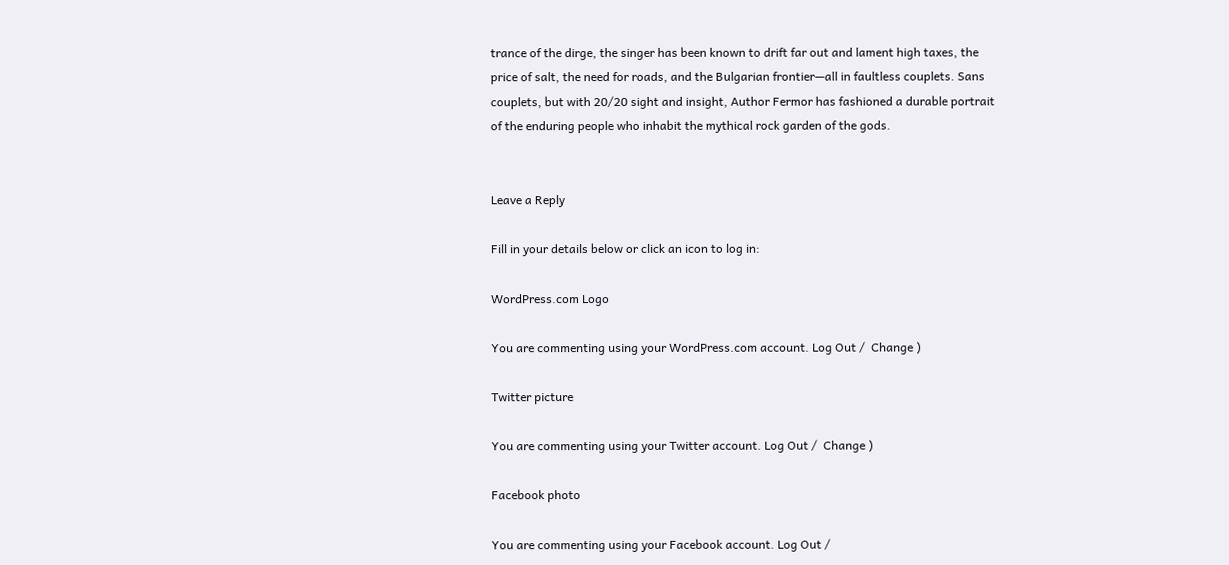trance of the dirge, the singer has been known to drift far out and lament high taxes, the price of salt, the need for roads, and the Bulgarian frontier—all in faultless couplets. Sans couplets, but with 20/20 sight and insight, Author Fermor has fashioned a durable portrait of the enduring people who inhabit the mythical rock garden of the gods.


Leave a Reply

Fill in your details below or click an icon to log in:

WordPress.com Logo

You are commenting using your WordPress.com account. Log Out /  Change )

Twitter picture

You are commenting using your Twitter account. Log Out /  Change )

Facebook photo

You are commenting using your Facebook account. Log Out /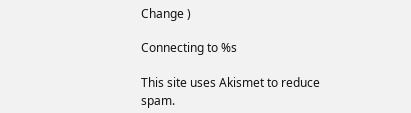Change )

Connecting to %s

This site uses Akismet to reduce spam.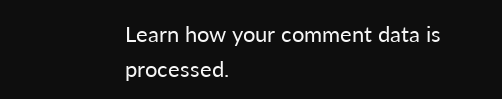Learn how your comment data is processed.